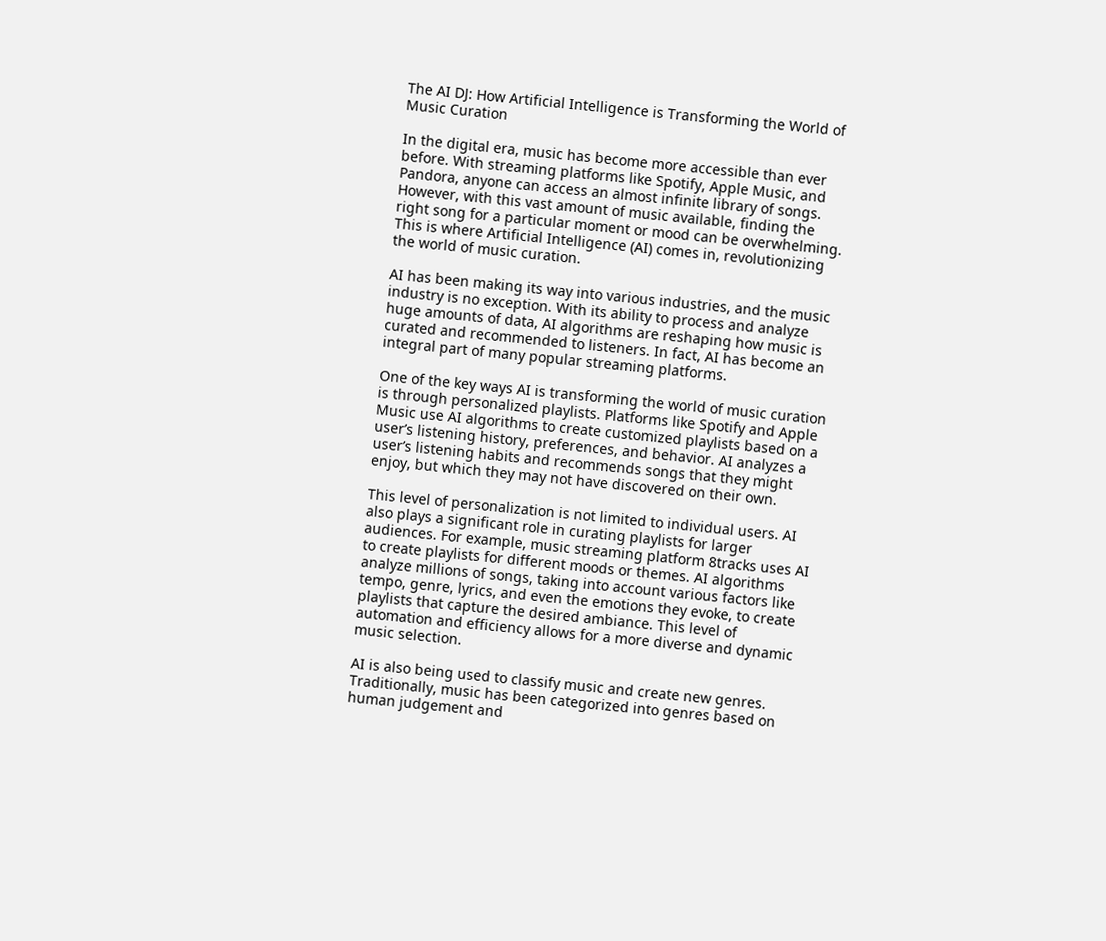The AI DJ: How Artificial Intelligence is Transforming the World of Music Curation

In the digital era, music has become more accessible than ever before. With streaming platforms like Spotify, Apple Music, and Pandora, anyone can access an almost infinite library of songs. However, with this vast amount of music available, finding the right song for a particular moment or mood can be overwhelming. This is where Artificial Intelligence (AI) comes in, revolutionizing the world of music curation.

AI has been making its way into various industries, and the music industry is no exception. With its ability to process and analyze huge amounts of data, AI algorithms are reshaping how music is curated and recommended to listeners. In fact, AI has become an integral part of many popular streaming platforms.

One of the key ways AI is transforming the world of music curation is through personalized playlists. Platforms like Spotify and Apple Music use AI algorithms to create customized playlists based on a user’s listening history, preferences, and behavior. AI analyzes a user’s listening habits and recommends songs that they might enjoy, but which they may not have discovered on their own.

This level of personalization is not limited to individual users. AI also plays a significant role in curating playlists for larger audiences. For example, music streaming platform 8tracks uses AI to create playlists for different moods or themes. AI algorithms analyze millions of songs, taking into account various factors like tempo, genre, lyrics, and even the emotions they evoke, to create playlists that capture the desired ambiance. This level of automation and efficiency allows for a more diverse and dynamic music selection.

AI is also being used to classify music and create new genres. Traditionally, music has been categorized into genres based on human judgement and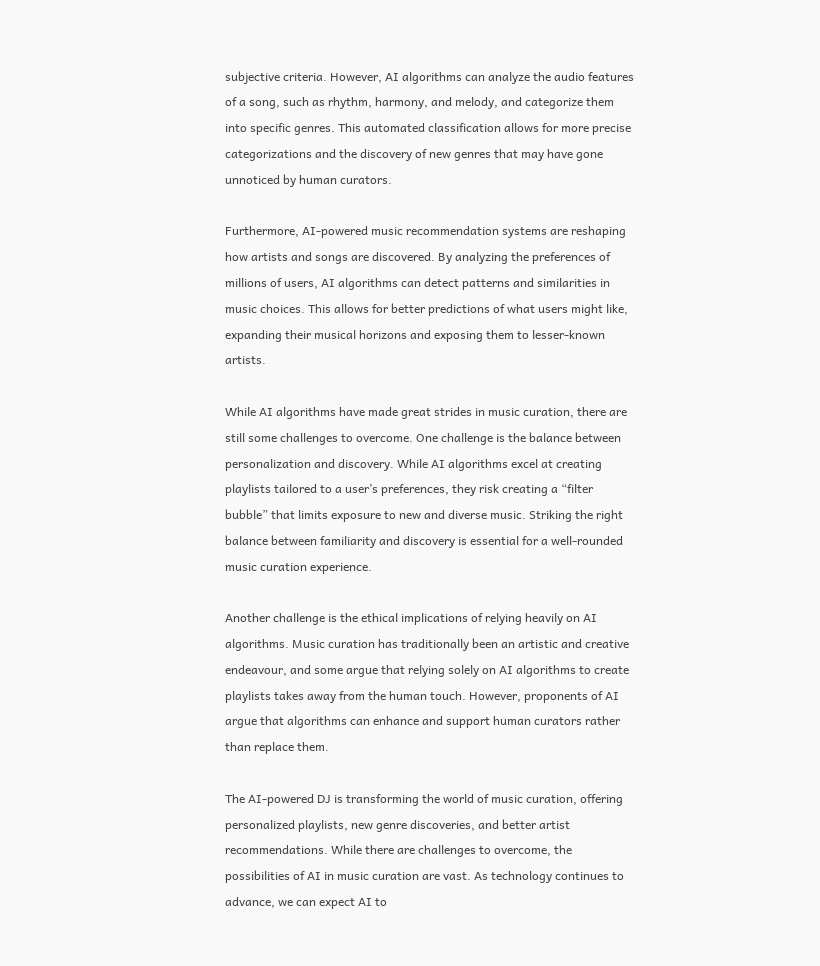subjective criteria. However, AI algorithms can analyze the audio features of a song, such as rhythm, harmony, and melody, and categorize them into specific genres. This automated classification allows for more precise categorizations and the discovery of new genres that may have gone unnoticed by human curators.

Furthermore, AI-powered music recommendation systems are reshaping how artists and songs are discovered. By analyzing the preferences of millions of users, AI algorithms can detect patterns and similarities in music choices. This allows for better predictions of what users might like, expanding their musical horizons and exposing them to lesser-known artists.

While AI algorithms have made great strides in music curation, there are still some challenges to overcome. One challenge is the balance between personalization and discovery. While AI algorithms excel at creating playlists tailored to a user’s preferences, they risk creating a “filter bubble” that limits exposure to new and diverse music. Striking the right balance between familiarity and discovery is essential for a well-rounded music curation experience.

Another challenge is the ethical implications of relying heavily on AI algorithms. Music curation has traditionally been an artistic and creative endeavour, and some argue that relying solely on AI algorithms to create playlists takes away from the human touch. However, proponents of AI argue that algorithms can enhance and support human curators rather than replace them.

The AI-powered DJ is transforming the world of music curation, offering personalized playlists, new genre discoveries, and better artist recommendations. While there are challenges to overcome, the possibilities of AI in music curation are vast. As technology continues to advance, we can expect AI to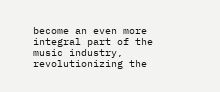become an even more integral part of the music industry, revolutionizing the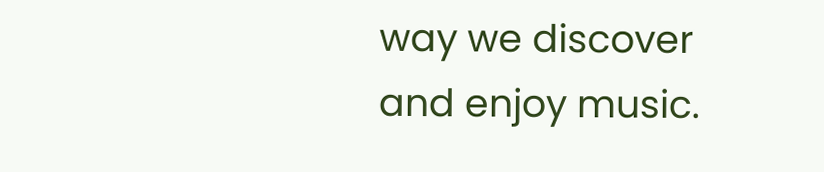way we discover and enjoy music.